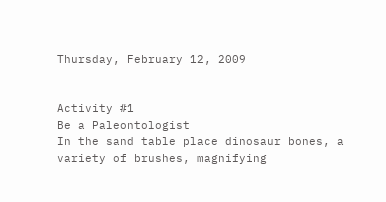Thursday, February 12, 2009


Activity #1
Be a Paleontologist
In the sand table place dinosaur bones, a variety of brushes, magnifying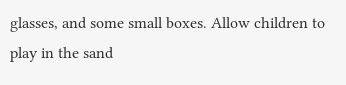glasses, and some small boxes. Allow children to play in the sand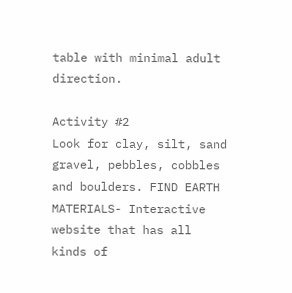table with minimal adult direction.

Activity #2
Look for clay, silt, sand gravel, pebbles, cobbles and boulders. FIND EARTH MATERIALS- Interactive website that has all kinds of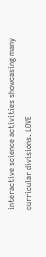interactive science activities showcasing many curricular divisions. LOVE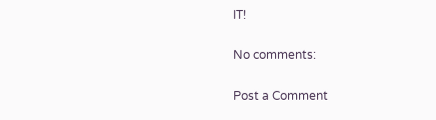IT!

No comments:

Post a Comment